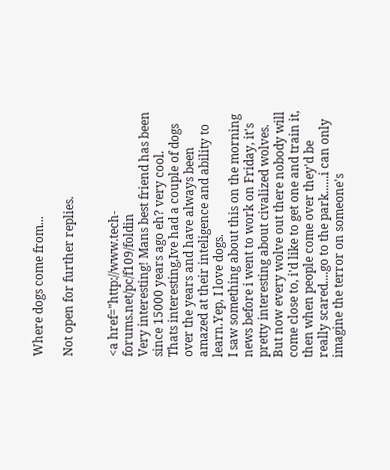Where dogs come from...

Not open for further replies.


<a href="http://www.tech-forums.net/pc/f109/foldin
Very interesting! Mans best friend has been since 15000 years ago eh? very cool.
Thats interesting,Ive had a couple of dogs over the years and have always been amazed at their inteligence and ability to learn.Yep, I love dogs.
I saw something about this on the morning news before i went to work on Friday, it's pretty interesting about civalized wolves. But now every wolve out there nobody will come close to, i'd like to get one and train it, then when people come over they'd be really scared....go to the park......i can only imagine the terror on someone's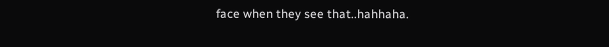face when they see that..hahhaha.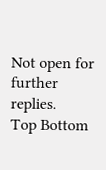Not open for further replies.
Top Bottom